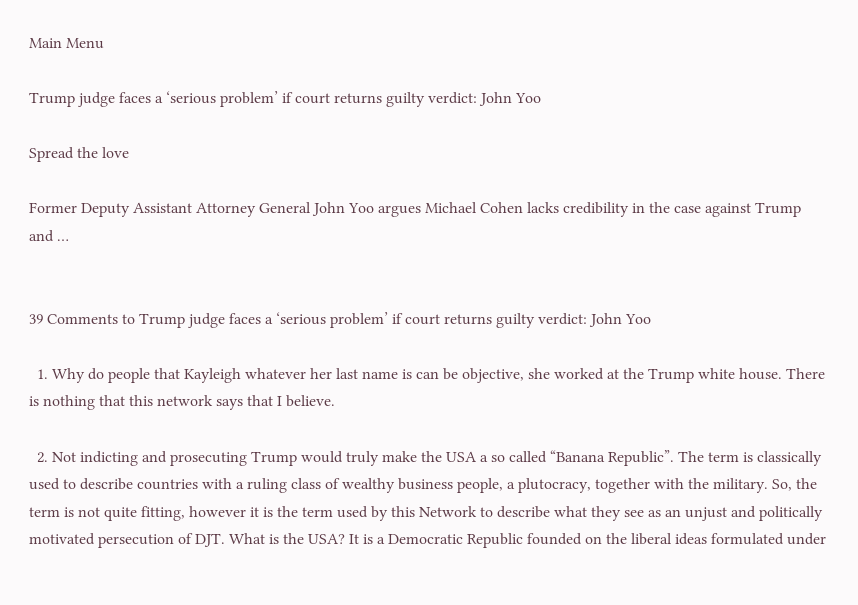Main Menu

Trump judge faces a ‘serious problem’ if court returns guilty verdict: John Yoo

Spread the love

Former Deputy Assistant Attorney General John Yoo argues Michael Cohen lacks credibility in the case against Trump and …


39 Comments to Trump judge faces a ‘serious problem’ if court returns guilty verdict: John Yoo

  1. Why do people that Kayleigh whatever her last name is can be objective, she worked at the Trump white house. There is nothing that this network says that I believe.

  2. Not indicting and prosecuting Trump would truly make the USA a so called “Banana Republic”. The term is classically used to describe countries with a ruling class of wealthy business people, a plutocracy, together with the military. So, the term is not quite fitting, however it is the term used by this Network to describe what they see as an unjust and politically motivated persecution of DJT. What is the USA? It is a Democratic Republic founded on the liberal ideas formulated under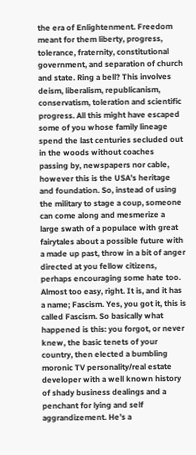the era of Enlightenment. Freedom meant for them liberty, progress, tolerance, fraternity, constitutional government, and separation of church and state. Ring a bell? This involves deism, liberalism, republicanism, conservatism, toleration and scientific progress. All this might have escaped some of you whose family lineage spend the last centuries secluded out in the woods without coaches passing by, newspapers nor cable, however this is the USA’s heritage and foundation. So, instead of using the military to stage a coup, someone can come along and mesmerize a large swath of a populace with great fairytales about a possible future with a made up past, throw in a bit of anger directed at you fellow citizens, perhaps encouraging some hate too. Almost too easy, right. It is, and it has a name; Fascism. Yes, you got it, this is called Fascism. So basically what happened is this: you forgot, or never knew, the basic tenets of your country, then elected a bumbling moronic TV personality/real estate developer with a well known history of shady business dealings and a penchant for lying and self aggrandizement. He’s a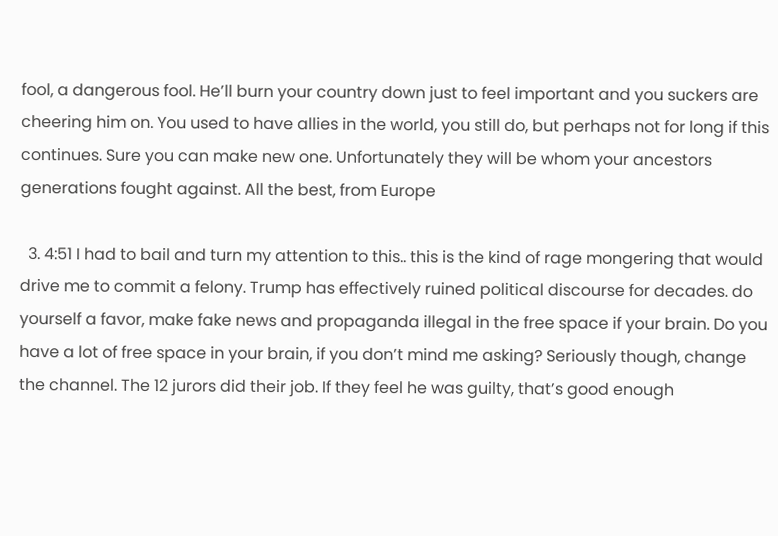fool, a dangerous fool. He’ll burn your country down just to feel important and you suckers are cheering him on. You used to have allies in the world, you still do, but perhaps not for long if this continues. Sure you can make new one. Unfortunately they will be whom your ancestors generations fought against. All the best, from Europe

  3. 4:51 I had to bail and turn my attention to this.. this is the kind of rage mongering that would drive me to commit a felony. Trump has effectively ruined political discourse for decades. do yourself a favor, make fake news and propaganda illegal in the free space if your brain. Do you have a lot of free space in your brain, if you don’t mind me asking? Seriously though, change the channel. The 12 jurors did their job. If they feel he was guilty, that’s good enough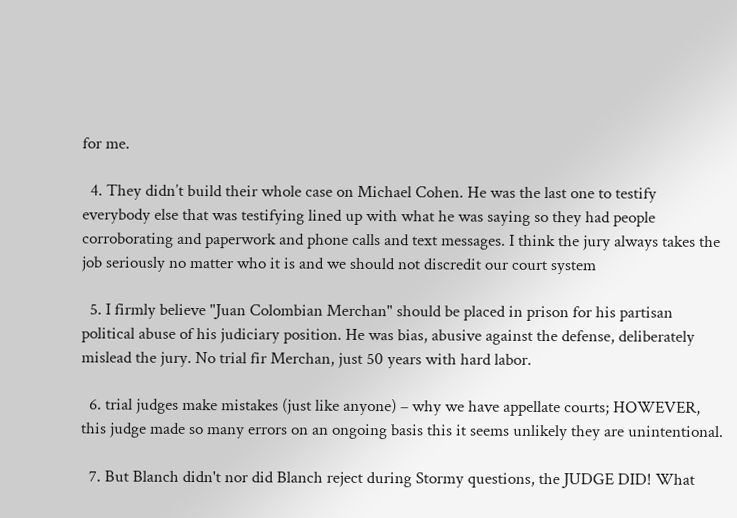for me.

  4. They didn’t build their whole case on Michael Cohen. He was the last one to testify everybody else that was testifying lined up with what he was saying so they had people corroborating and paperwork and phone calls and text messages. I think the jury always takes the job seriously no matter who it is and we should not discredit our court system

  5. I firmly believe "Juan Colombian Merchan" should be placed in prison for his partisan political abuse of his judiciary position. He was bias, abusive against the defense, deliberately mislead the jury. No trial fir Merchan, just 50 years with hard labor.

  6. trial judges make mistakes (just like anyone) – why we have appellate courts; HOWEVER, this judge made so many errors on an ongoing basis this it seems unlikely they are unintentional.

  7. But Blanch didn't nor did Blanch reject during Stormy questions, the JUDGE DID! What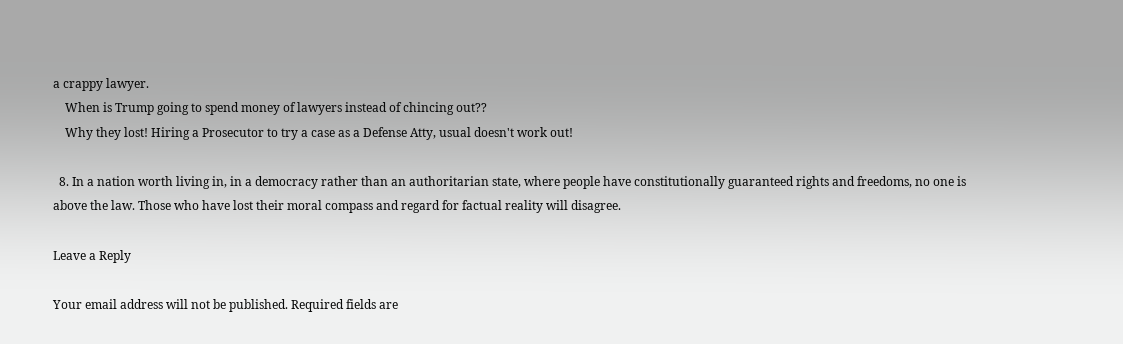a crappy lawyer.
    When is Trump going to spend money of lawyers instead of chincing out??
    Why they lost! Hiring a Prosecutor to try a case as a Defense Atty, usual doesn't work out!

  8. In a nation worth living in, in a democracy rather than an authoritarian state, where people have constitutionally guaranteed rights and freedoms, no one is above the law. Those who have lost their moral compass and regard for factual reality will disagree.

Leave a Reply

Your email address will not be published. Required fields are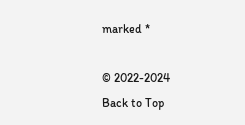marked *

© 2022-2024
Back to Top